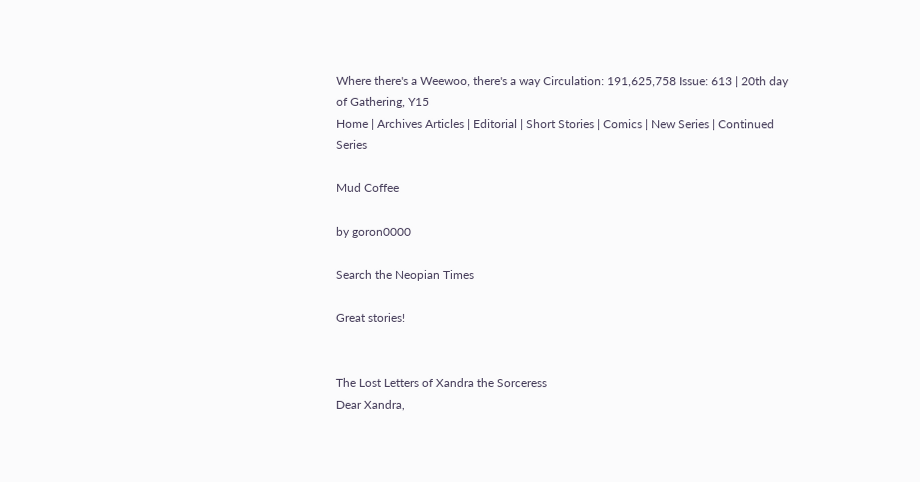Where there's a Weewoo, there's a way Circulation: 191,625,758 Issue: 613 | 20th day of Gathering, Y15
Home | Archives Articles | Editorial | Short Stories | Comics | New Series | Continued Series

Mud Coffee

by goron0000

Search the Neopian Times

Great stories!


The Lost Letters of Xandra the Sorceress
Dear Xandra,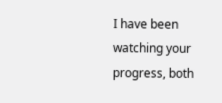I have been watching your progress, both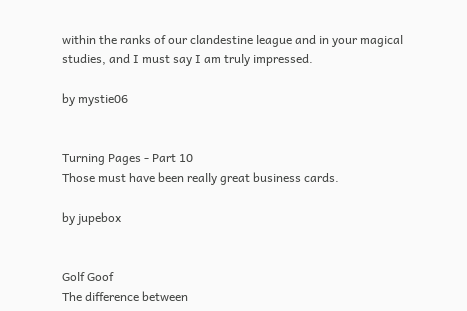within the ranks of our clandestine league and in your magical studies, and I must say I am truly impressed.

by mystie06


Turning Pages - Part 10
Those must have been really great business cards.

by jupebox


Golf Goof
The difference between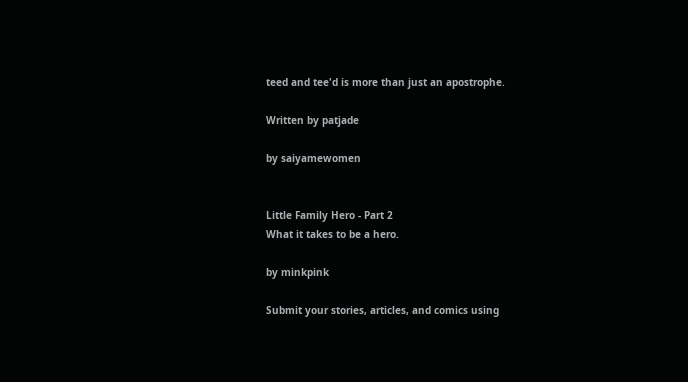teed and tee'd is more than just an apostrophe.

Written by patjade

by saiyamewomen


Little Family Hero - Part 2
What it takes to be a hero.

by minkpink

Submit your stories, articles, and comics using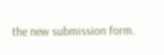the new submission form.